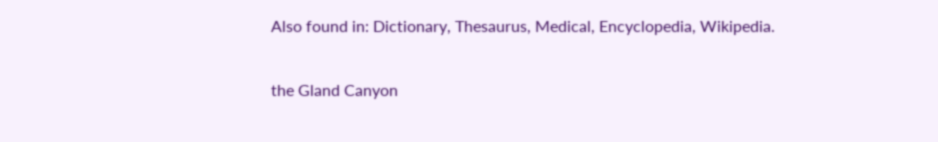Also found in: Dictionary, Thesaurus, Medical, Encyclopedia, Wikipedia.

the Gland Canyon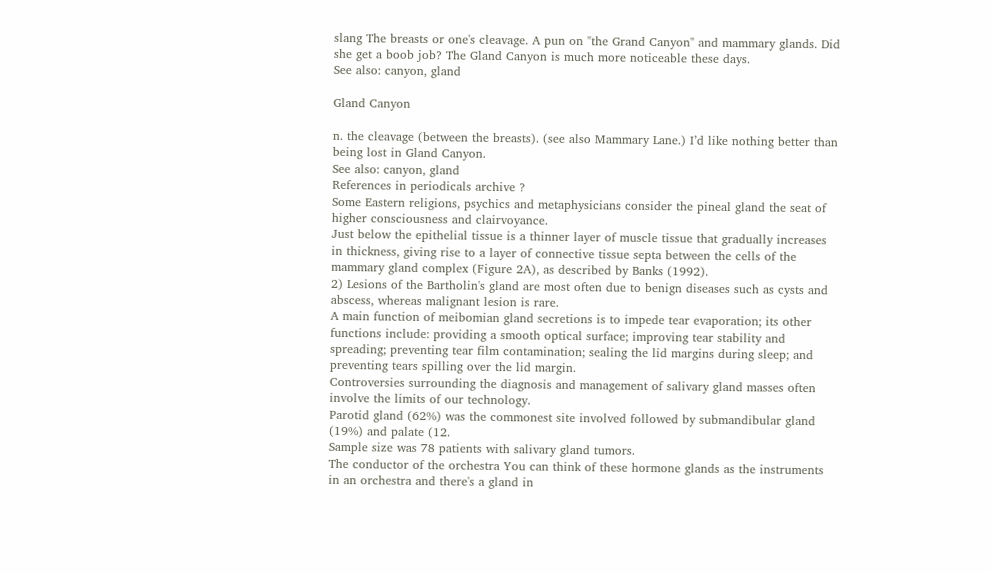slang The breasts or one's cleavage. A pun on "the Grand Canyon" and mammary glands. Did she get a boob job? The Gland Canyon is much more noticeable these days.
See also: canyon, gland

Gland Canyon

n. the cleavage (between the breasts). (see also Mammary Lane.) I’d like nothing better than being lost in Gland Canyon.
See also: canyon, gland
References in periodicals archive ?
Some Eastern religions, psychics and metaphysicians consider the pineal gland the seat of higher consciousness and clairvoyance.
Just below the epithelial tissue is a thinner layer of muscle tissue that gradually increases in thickness, giving rise to a layer of connective tissue septa between the cells of the mammary gland complex (Figure 2A), as described by Banks (1992).
2) Lesions of the Bartholin's gland are most often due to benign diseases such as cysts and abscess, whereas malignant lesion is rare.
A main function of meibomian gland secretions is to impede tear evaporation; its other functions include: providing a smooth optical surface; improving tear stability and spreading; preventing tear film contamination; sealing the lid margins during sleep; and preventing tears spilling over the lid margin.
Controversies surrounding the diagnosis and management of salivary gland masses often involve the limits of our technology.
Parotid gland (62%) was the commonest site involved followed by submandibular gland (19%) and palate (12.
Sample size was 78 patients with salivary gland tumors.
The conductor of the orchestra You can think of these hormone glands as the instruments in an orchestra and there's a gland in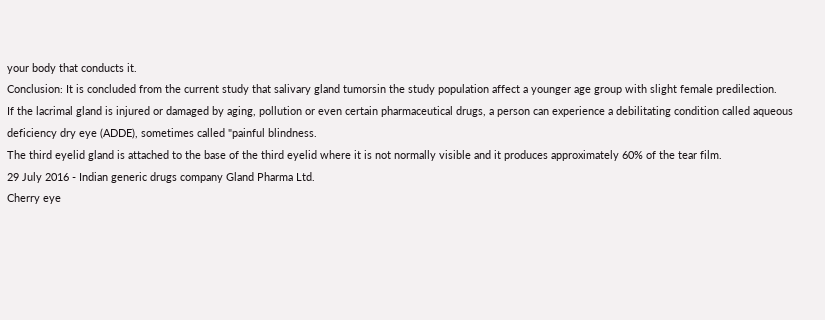your body that conducts it.
Conclusion: It is concluded from the current study that salivary gland tumorsin the study population affect a younger age group with slight female predilection.
If the lacrimal gland is injured or damaged by aging, pollution or even certain pharmaceutical drugs, a person can experience a debilitating condition called aqueous deficiency dry eye (ADDE), sometimes called "painful blindness.
The third eyelid gland is attached to the base of the third eyelid where it is not normally visible and it produces approximately 60% of the tear film.
29 July 2016 - Indian generic drugs company Gland Pharma Ltd.
Cherry eye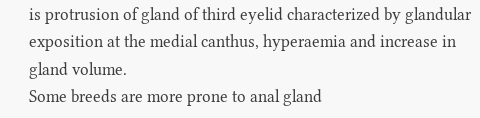is protrusion of gland of third eyelid characterized by glandular exposition at the medial canthus, hyperaemia and increase in gland volume.
Some breeds are more prone to anal gland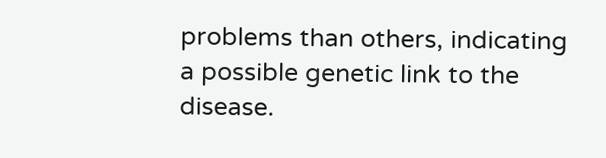problems than others, indicating a possible genetic link to the disease.